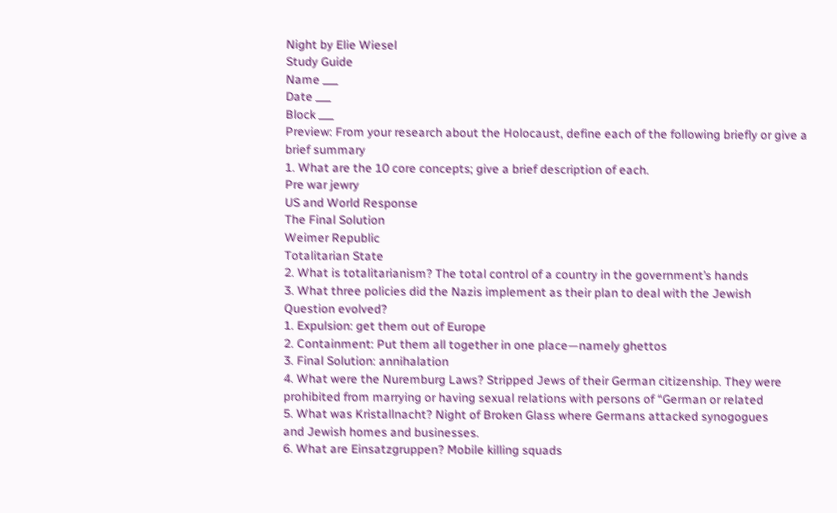Night by Elie Wiesel
Study Guide
Name ___
Date ___
Block ___
Preview: From your research about the Holocaust, define each of the following briefly or give a
brief summary
1. What are the 10 core concepts; give a brief description of each.
Pre war jewry
US and World Response
The Final Solution
Weimer Republic
Totalitarian State
2. What is totalitarianism? The total control of a country in the government’s hands
3. What three policies did the Nazis implement as their plan to deal with the Jewish
Question evolved?
1. Expulsion: get them out of Europe
2. Containment: Put them all together in one place—namely ghettos
3. Final Solution: annihalation
4. What were the Nuremburg Laws? Stripped Jews of their German citizenship. They were
prohibited from marrying or having sexual relations with persons of “German or related
5. What was Kristallnacht? Night of Broken Glass where Germans attacked synogogues
and Jewish homes and businesses.
6. What are Einsatzgruppen? Mobile killing squads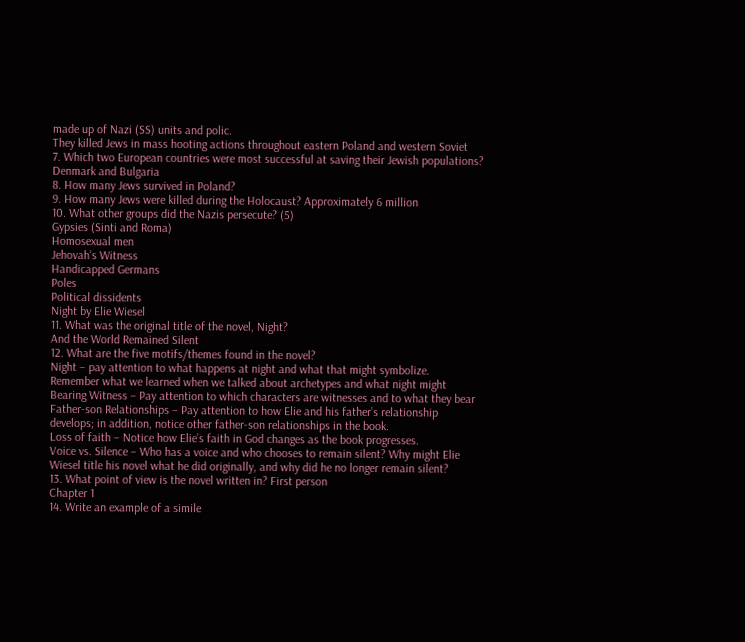made up of Nazi (SS) units and polic.
They killed Jews in mass hooting actions throughout eastern Poland and western Soviet
7. Which two European countries were most successful at saving their Jewish populations?
Denmark and Bulgaria
8. How many Jews survived in Poland?
9. How many Jews were killed during the Holocaust? Approximately 6 million
10. What other groups did the Nazis persecute? (5)
Gypsies (Sinti and Roma)
Homosexual men
Jehovah’s Witness
Handicapped Germans
Poles
Political dissidents
Night by Elie Wiesel
11. What was the original title of the novel, Night?
And the World Remained Silent
12. What are the five motifs/themes found in the novel?
Night – pay attention to what happens at night and what that might symbolize.
Remember what we learned when we talked about archetypes and what night might
Bearing Witness – Pay attention to which characters are witnesses and to what they bear
Father-son Relationships – Pay attention to how Elie and his father’s relationship
develops; in addition, notice other father-son relationships in the book.
Loss of faith – Notice how Elie’s faith in God changes as the book progresses.
Voice vs. Silence – Who has a voice and who chooses to remain silent? Why might Elie
Wiesel title his novel what he did originally, and why did he no longer remain silent?
13. What point of view is the novel written in? First person
Chapter 1
14. Write an example of a simile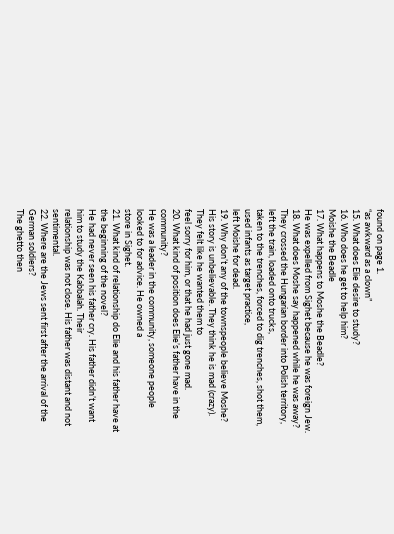found on page 1.
“as awkward as a clown”
15. What does Elie desire to study?
16. Who does he get to help him?
Moishe the Beadle
17. What happens to Moshe the Beadle?
He was expelled from Sighet because he was foreign Jew.
18. What does Moshe say happened while he was away?
They crossed the Hungarian border into Polish territory, left the train, loaded onto trucks,
taken to the trenches, forced to dig trenches, shot them, used infants as target practice,
left Moishe for dead.
19. Why don’t any of the townspeople believe Moshe?
His story is unbelievable. They think he is mad (crazy). They felt like he wanted them to
feel sorry for him, or that he had just gone mad.
20. What kind of position does Elie’s father have in the community?
He was a leader in the community, someone people looked to for advice. He owned a
store in Sighet.
21. What kind of relationship do Elie and his father have at the beginning of the novel?
He had never seen his father cry. His father didn’t want him to study the Kabbalah. Their
relationship was not close. His father was distant and not sentimental.
22. Where are the Jews sent first after the arrival of the German soldiers?
The ghetto then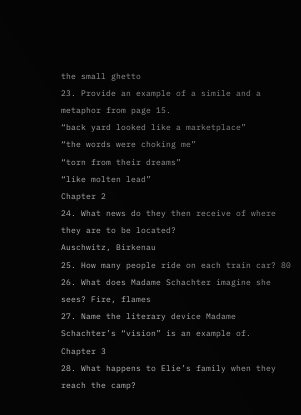the small ghetto
23. Provide an example of a simile and a metaphor from page 15.
“back yard looked like a marketplace”
“the words were choking me”
“torn from their dreams”
“like molten lead”
Chapter 2
24. What news do they then receive of where they are to be located?
Auschwitz, Birkenau
25. How many people ride on each train car? 80
26. What does Madame Schachter imagine she sees? Fire, flames
27. Name the literary device Madame Schachter’s “vision” is an example of.
Chapter 3
28. What happens to Elie’s family when they reach the camp?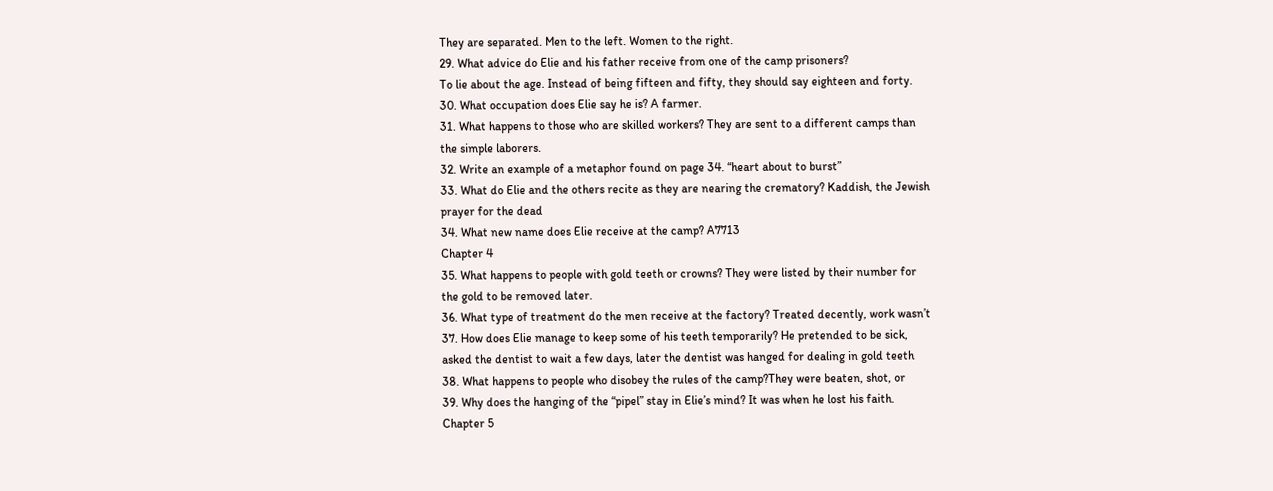They are separated. Men to the left. Women to the right.
29. What advice do Elie and his father receive from one of the camp prisoners?
To lie about the age. Instead of being fifteen and fifty, they should say eighteen and forty.
30. What occupation does Elie say he is? A farmer.
31. What happens to those who are skilled workers? They are sent to a different camps than
the simple laborers.
32. Write an example of a metaphor found on page 34. “heart about to burst”
33. What do Elie and the others recite as they are nearing the crematory? Kaddish, the Jewish
prayer for the dead
34. What new name does Elie receive at the camp? A7713
Chapter 4
35. What happens to people with gold teeth or crowns? They were listed by their number for
the gold to be removed later.
36. What type of treatment do the men receive at the factory? Treated decently, work wasn’t
37. How does Elie manage to keep some of his teeth temporarily? He pretended to be sick,
asked the dentist to wait a few days, later the dentist was hanged for dealing in gold teeth
38. What happens to people who disobey the rules of the camp?They were beaten, shot, or
39. Why does the hanging of the “pipel” stay in Elie’s mind? It was when he lost his faith.
Chapter 5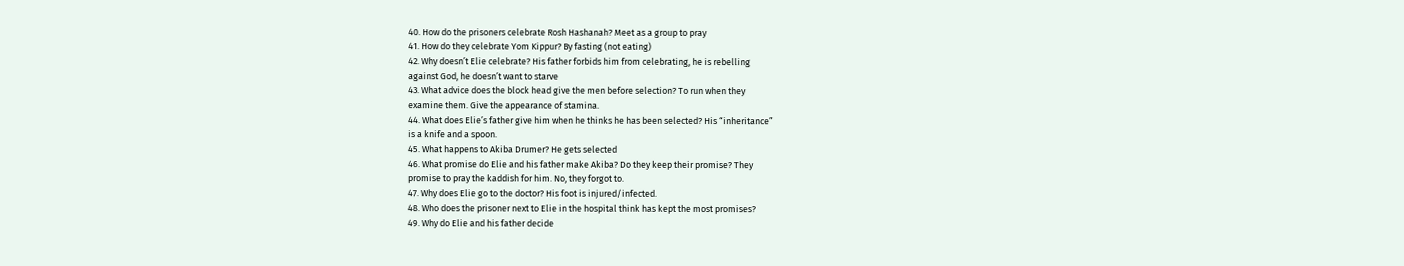40. How do the prisoners celebrate Rosh Hashanah? Meet as a group to pray
41. How do they celebrate Yom Kippur? By fasting (not eating)
42. Why doesn’t Elie celebrate? His father forbids him from celebrating, he is rebelling
against God, he doesn’t want to starve
43. What advice does the block head give the men before selection? To run when they
examine them. Give the appearance of stamina.
44. What does Elie’s father give him when he thinks he has been selected? His “inheritance”
is a knife and a spoon.
45. What happens to Akiba Drumer? He gets selected
46. What promise do Elie and his father make Akiba? Do they keep their promise? They
promise to pray the kaddish for him. No, they forgot to.
47. Why does Elie go to the doctor? His foot is injured/infected.
48. Who does the prisoner next to Elie in the hospital think has kept the most promises?
49. Why do Elie and his father decide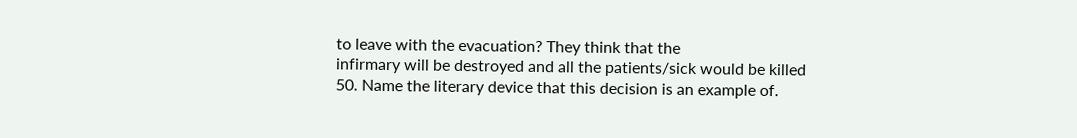to leave with the evacuation? They think that the
infirmary will be destroyed and all the patients/sick would be killed
50. Name the literary device that this decision is an example of.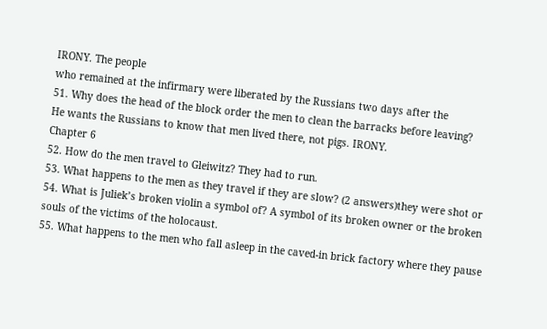IRONY. The people
who remained at the infirmary were liberated by the Russians two days after the
51. Why does the head of the block order the men to clean the barracks before leaving?
He wants the Russians to know that men lived there, not pigs. IRONY.
Chapter 6
52. How do the men travel to Gleiwitz? They had to run.
53. What happens to the men as they travel if they are slow? (2 answers)they were shot or
54. What is Juliek’s broken violin a symbol of? A symbol of its broken owner or the broken
souls of the victims of the holocaust.
55. What happens to the men who fall asleep in the caved-in brick factory where they pause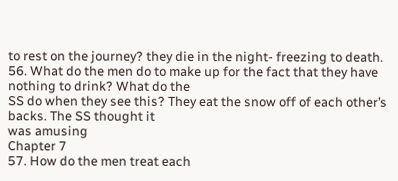to rest on the journey? they die in the night- freezing to death.
56. What do the men do to make up for the fact that they have nothing to drink? What do the
SS do when they see this? They eat the snow off of each other’s backs. The SS thought it
was amusing
Chapter 7
57. How do the men treat each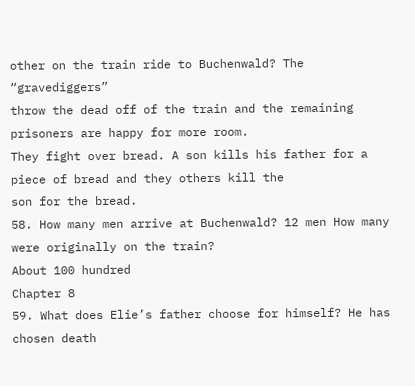other on the train ride to Buchenwald? The “gravediggers”
throw the dead off of the train and the remaining prisoners are happy for more room.
They fight over bread. A son kills his father for a piece of bread and they others kill the
son for the bread.
58. How many men arrive at Buchenwald? 12 men How many were originally on the train?
About 100 hundred
Chapter 8
59. What does Elie’s father choose for himself? He has chosen death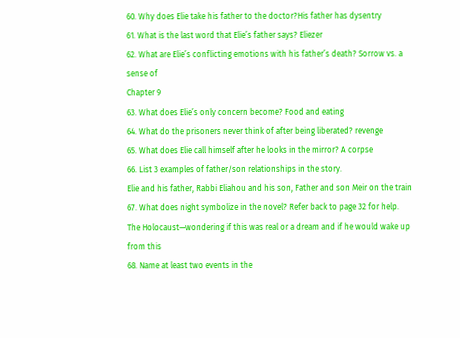60. Why does Elie take his father to the doctor?His father has dysentry
61. What is the last word that Elie’s father says? Eliezer
62. What are Elie’s conflicting emotions with his father’s death? Sorrow vs. a sense of
Chapter 9
63. What does Elie’s only concern become? Food and eating
64. What do the prisoners never think of after being liberated? revenge
65. What does Elie call himself after he looks in the mirror? A corpse
66. List 3 examples of father/son relationships in the story.
Elie and his father, Rabbi Eliahou and his son, Father and son Meir on the train
67. What does night symbolize in the novel? Refer back to page 32 for help.
The Holocaust—wondering if this was real or a dream and if he would wake up from this
68. Name at least two events in the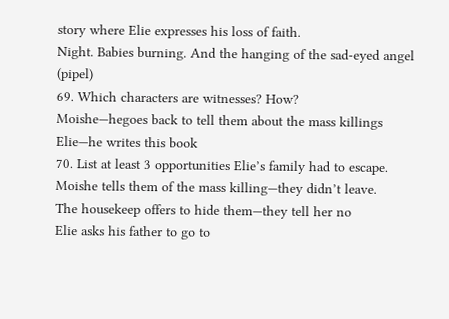story where Elie expresses his loss of faith.
Night. Babies burning. And the hanging of the sad-eyed angel (pipel)
69. Which characters are witnesses? How?
Moishe—hegoes back to tell them about the mass killings
Elie—he writes this book
70. List at least 3 opportunities Elie’s family had to escape.
Moishe tells them of the mass killing—they didn’t leave.
The housekeep offers to hide them—they tell her no
Elie asks his father to go to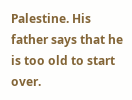Palestine. His father says that he is too old to start over.